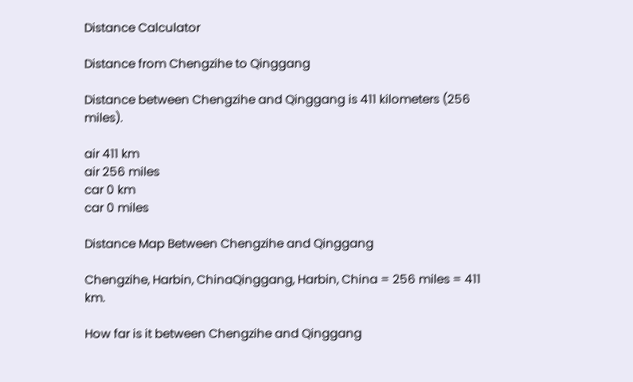Distance Calculator

Distance from Chengzihe to Qinggang

Distance between Chengzihe and Qinggang is 411 kilometers (256 miles).

air 411 km
air 256 miles
car 0 km
car 0 miles

Distance Map Between Chengzihe and Qinggang

Chengzihe, Harbin, ChinaQinggang, Harbin, China = 256 miles = 411 km.

How far is it between Chengzihe and Qinggang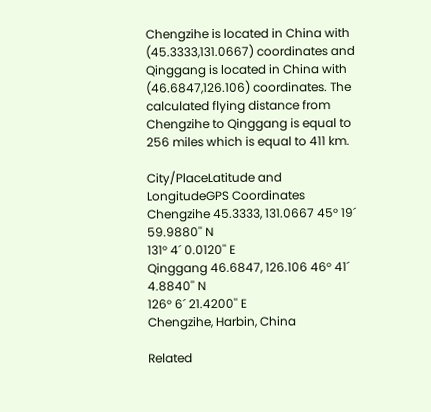Chengzihe is located in China with (45.3333,131.0667) coordinates and Qinggang is located in China with (46.6847,126.106) coordinates. The calculated flying distance from Chengzihe to Qinggang is equal to 256 miles which is equal to 411 km.

City/PlaceLatitude and LongitudeGPS Coordinates
Chengzihe 45.3333, 131.0667 45° 19´ 59.9880'' N
131° 4´ 0.0120'' E
Qinggang 46.6847, 126.106 46° 41´ 4.8840'' N
126° 6´ 21.4200'' E
Chengzihe, Harbin, China

Related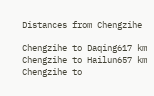Distances from Chengzihe

Chengzihe to Daqing617 km
Chengzihe to Hailun657 km
Chengzihe to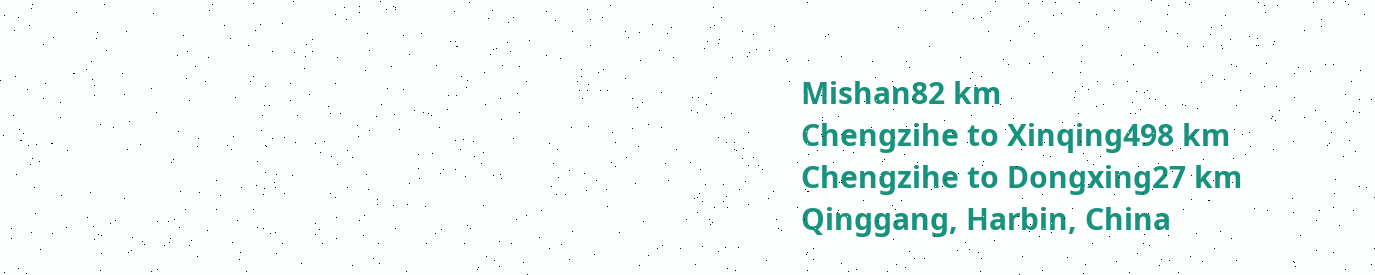Mishan82 km
Chengzihe to Xinqing498 km
Chengzihe to Dongxing27 km
Qinggang, Harbin, China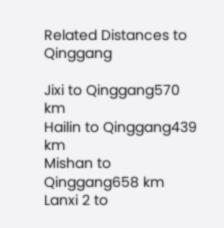Related Distances to Qinggang

Jixi to Qinggang570 km
Hailin to Qinggang439 km
Mishan to Qinggang658 km
Lanxi 2 to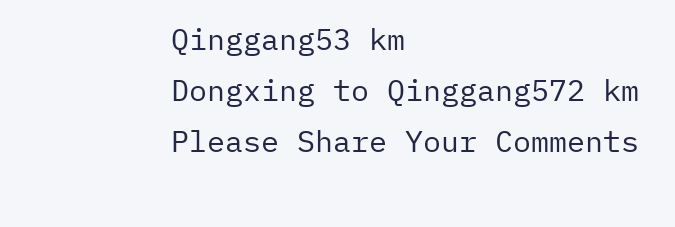Qinggang53 km
Dongxing to Qinggang572 km
Please Share Your Comments